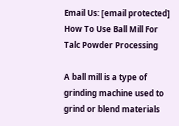Email Us: [email protected]
How To Use Ball Mill For Talc Powder Processing

A ball mill is a type of grinding machine used to grind or blend materials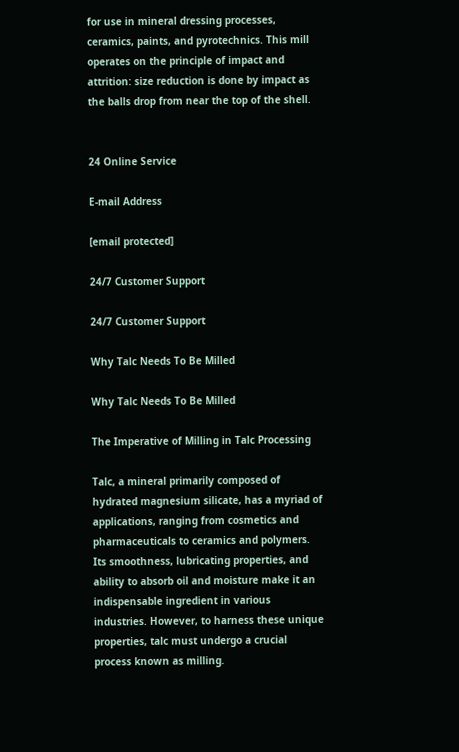for use in mineral dressing processes, ceramics, paints, and pyrotechnics. This mill operates on the principle of impact and attrition: size reduction is done by impact as the balls drop from near the top of the shell.


24 Online Service

E-mail Address

[email protected]

24/7 Customer Support

24/7 Customer Support

Why Talc Needs To Be Milled

Why Talc Needs To Be Milled

The Imperative of Milling in Talc Processing

Talc, a mineral primarily composed of hydrated magnesium silicate, has a myriad of applications, ranging from cosmetics and pharmaceuticals to ceramics and polymers. Its smoothness, lubricating properties, and ability to absorb oil and moisture make it an indispensable ingredient in various industries. However, to harness these unique properties, talc must undergo a crucial process known as milling.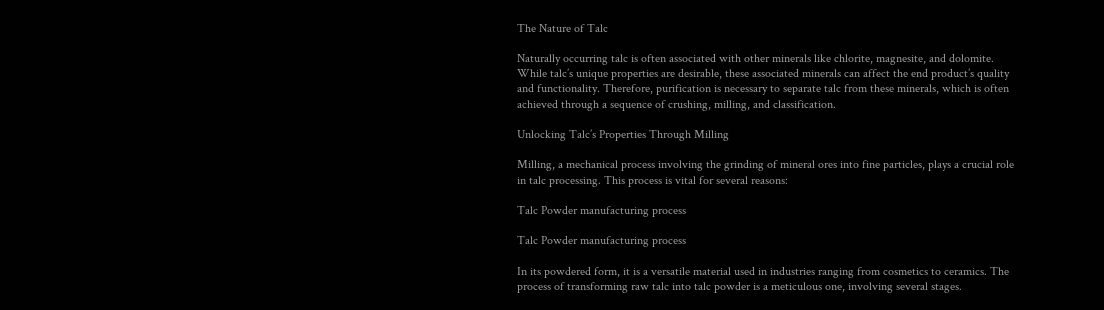The Nature of Talc

Naturally occurring talc is often associated with other minerals like chlorite, magnesite, and dolomite. While talc’s unique properties are desirable, these associated minerals can affect the end product’s quality and functionality. Therefore, purification is necessary to separate talc from these minerals, which is often achieved through a sequence of crushing, milling, and classification.

Unlocking Talc’s Properties Through Milling

Milling, a mechanical process involving the grinding of mineral ores into fine particles, plays a crucial role in talc processing. This process is vital for several reasons:

Talc Powder manufacturing process

Talc Powder manufacturing process

In its powdered form, it is a versatile material used in industries ranging from cosmetics to ceramics. The process of transforming raw talc into talc powder is a meticulous one, involving several stages.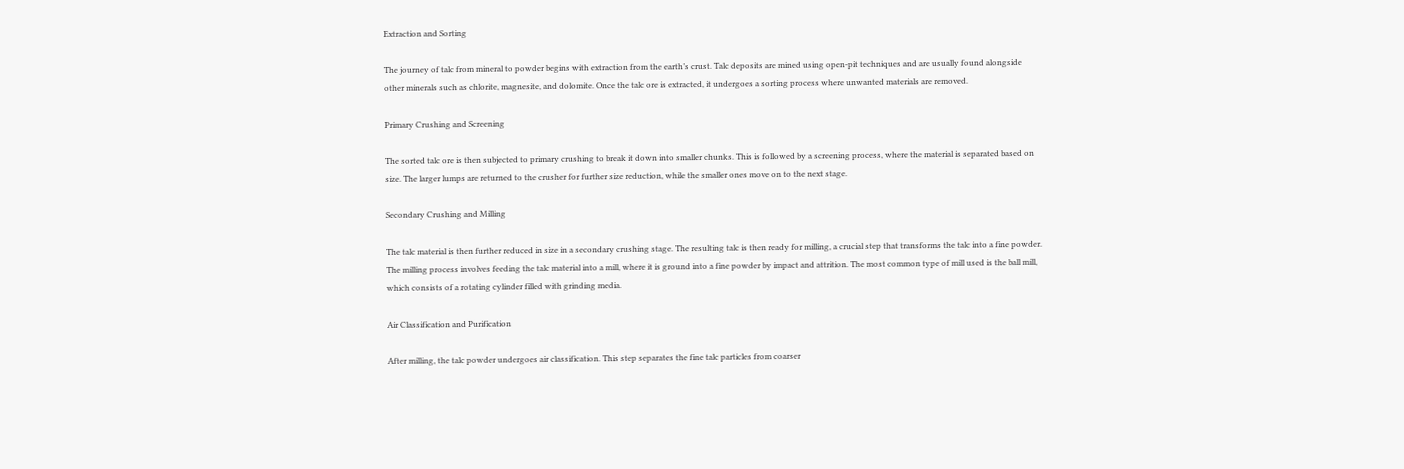Extraction and Sorting

The journey of talc from mineral to powder begins with extraction from the earth’s crust. Talc deposits are mined using open-pit techniques and are usually found alongside other minerals such as chlorite, magnesite, and dolomite. Once the talc ore is extracted, it undergoes a sorting process where unwanted materials are removed.

Primary Crushing and Screening

The sorted talc ore is then subjected to primary crushing to break it down into smaller chunks. This is followed by a screening process, where the material is separated based on size. The larger lumps are returned to the crusher for further size reduction, while the smaller ones move on to the next stage.

Secondary Crushing and Milling

The talc material is then further reduced in size in a secondary crushing stage. The resulting talc is then ready for milling, a crucial step that transforms the talc into a fine powder. The milling process involves feeding the talc material into a mill, where it is ground into a fine powder by impact and attrition. The most common type of mill used is the ball mill, which consists of a rotating cylinder filled with grinding media.

Air Classification and Purification

After milling, the talc powder undergoes air classification. This step separates the fine talc particles from coarser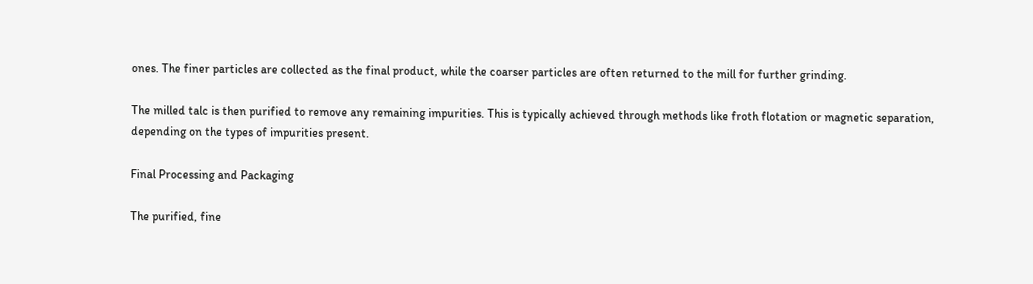ones. The finer particles are collected as the final product, while the coarser particles are often returned to the mill for further grinding.

The milled talc is then purified to remove any remaining impurities. This is typically achieved through methods like froth flotation or magnetic separation, depending on the types of impurities present.

Final Processing and Packaging

The purified, fine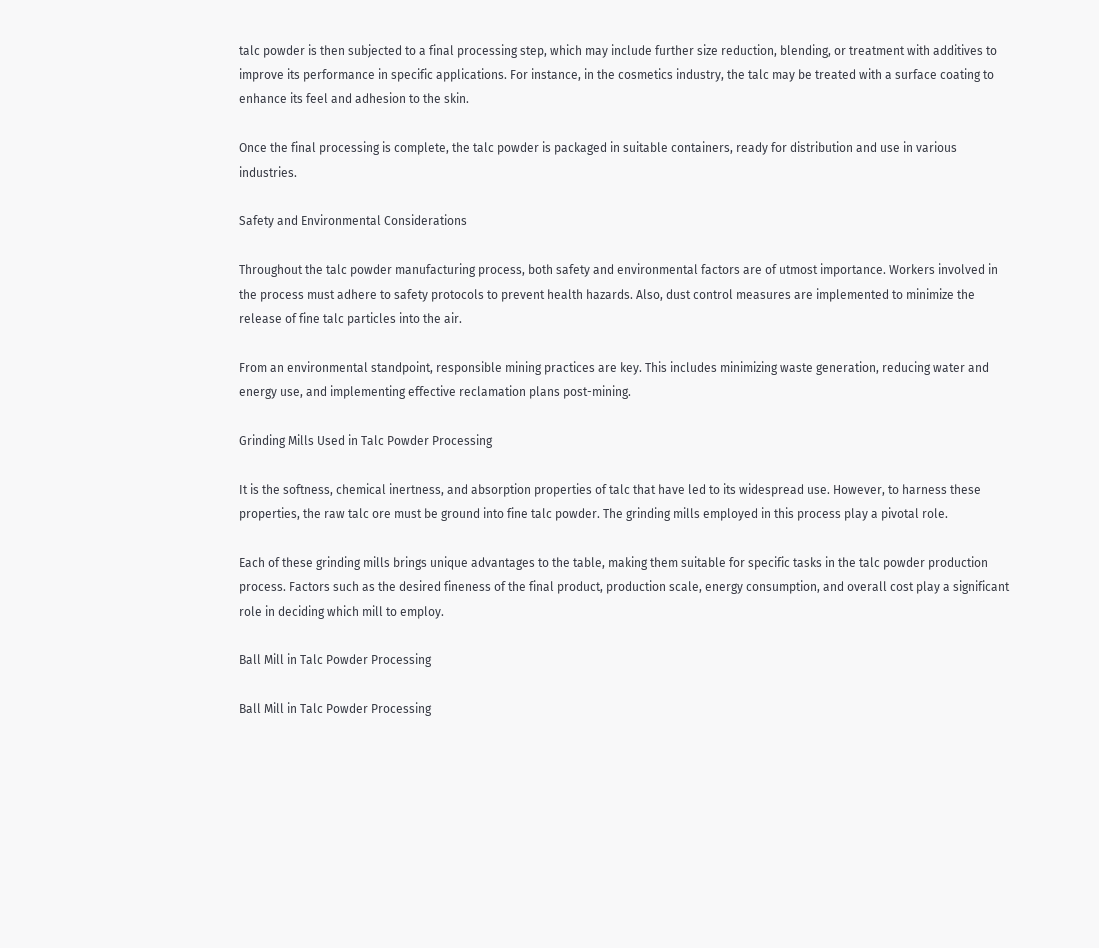talc powder is then subjected to a final processing step, which may include further size reduction, blending, or treatment with additives to improve its performance in specific applications. For instance, in the cosmetics industry, the talc may be treated with a surface coating to enhance its feel and adhesion to the skin.

Once the final processing is complete, the talc powder is packaged in suitable containers, ready for distribution and use in various industries.

Safety and Environmental Considerations

Throughout the talc powder manufacturing process, both safety and environmental factors are of utmost importance. Workers involved in the process must adhere to safety protocols to prevent health hazards. Also, dust control measures are implemented to minimize the release of fine talc particles into the air.

From an environmental standpoint, responsible mining practices are key. This includes minimizing waste generation, reducing water and energy use, and implementing effective reclamation plans post-mining.

Grinding Mills Used in Talc Powder Processing

It is the softness, chemical inertness, and absorption properties of talc that have led to its widespread use. However, to harness these properties, the raw talc ore must be ground into fine talc powder. The grinding mills employed in this process play a pivotal role.

Each of these grinding mills brings unique advantages to the table, making them suitable for specific tasks in the talc powder production process. Factors such as the desired fineness of the final product, production scale, energy consumption, and overall cost play a significant role in deciding which mill to employ.

Ball Mill in Talc Powder Processing

Ball Mill in Talc Powder Processing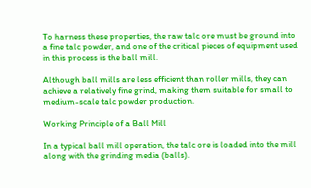To harness these properties, the raw talc ore must be ground into a fine talc powder, and one of the critical pieces of equipment used in this process is the ball mill.

Although ball mills are less efficient than roller mills, they can achieve a relatively fine grind, making them suitable for small to medium-scale talc powder production.

Working Principle of a Ball Mill

In a typical ball mill operation, the talc ore is loaded into the mill along with the grinding media (balls).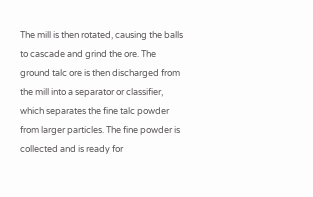The mill is then rotated, causing the balls to cascade and grind the ore. The ground talc ore is then discharged from the mill into a separator or classifier, which separates the fine talc powder from larger particles. The fine powder is collected and is ready for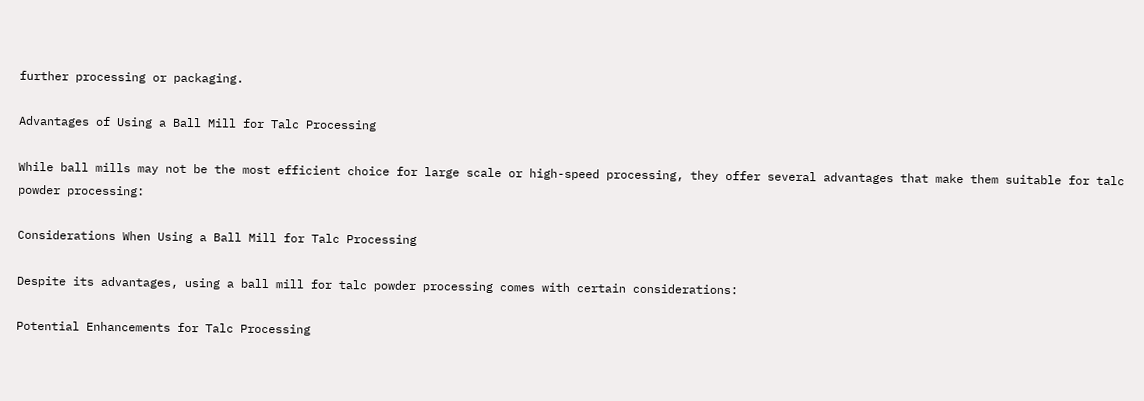further processing or packaging.

Advantages of Using a Ball Mill for Talc Processing

While ball mills may not be the most efficient choice for large scale or high-speed processing, they offer several advantages that make them suitable for talc powder processing:

Considerations When Using a Ball Mill for Talc Processing

Despite its advantages, using a ball mill for talc powder processing comes with certain considerations:

Potential Enhancements for Talc Processing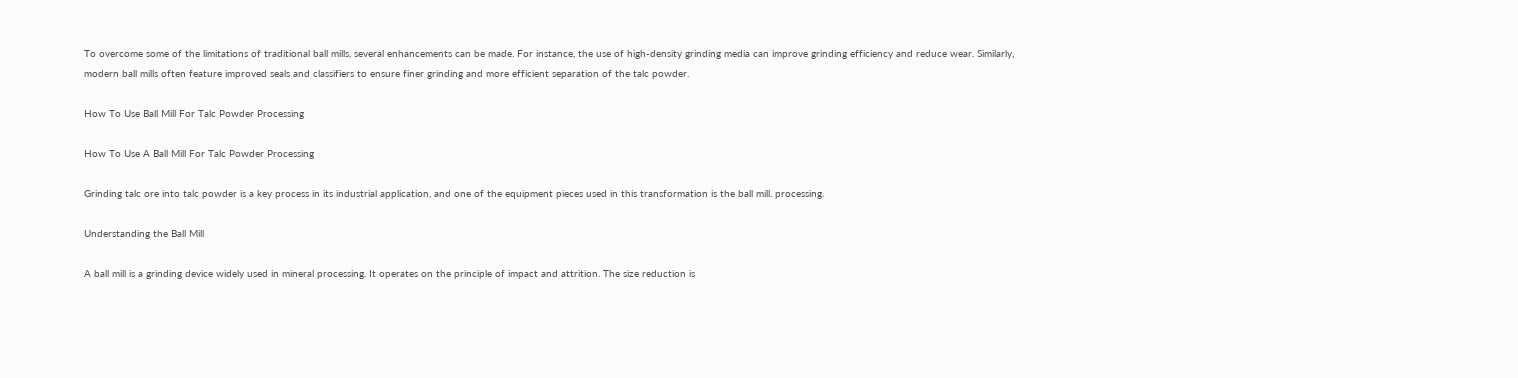To overcome some of the limitations of traditional ball mills, several enhancements can be made. For instance, the use of high-density grinding media can improve grinding efficiency and reduce wear. Similarly, modern ball mills often feature improved seals and classifiers to ensure finer grinding and more efficient separation of the talc powder.

How To Use Ball Mill For Talc Powder Processing

How To Use A Ball Mill For Talc Powder Processing

Grinding talc ore into talc powder is a key process in its industrial application, and one of the equipment pieces used in this transformation is the ball mill. processing.

Understanding the Ball Mill

A ball mill is a grinding device widely used in mineral processing. It operates on the principle of impact and attrition. The size reduction is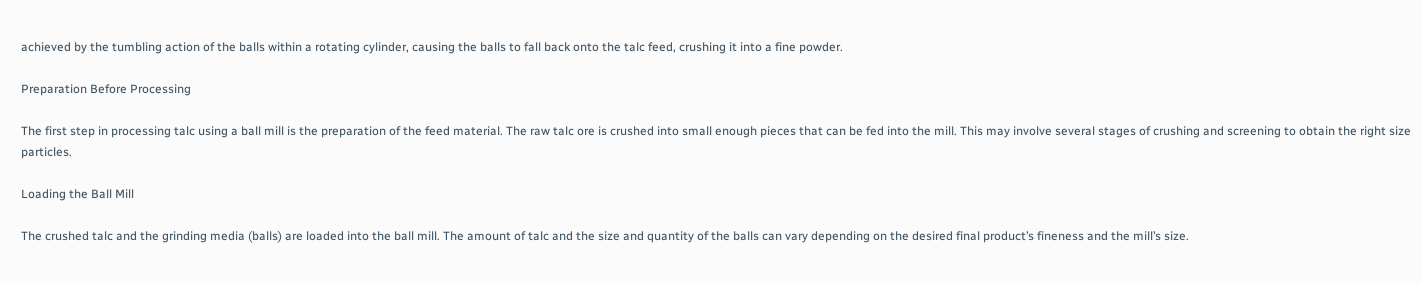achieved by the tumbling action of the balls within a rotating cylinder, causing the balls to fall back onto the talc feed, crushing it into a fine powder.

Preparation Before Processing

The first step in processing talc using a ball mill is the preparation of the feed material. The raw talc ore is crushed into small enough pieces that can be fed into the mill. This may involve several stages of crushing and screening to obtain the right size particles.

Loading the Ball Mill

The crushed talc and the grinding media (balls) are loaded into the ball mill. The amount of talc and the size and quantity of the balls can vary depending on the desired final product’s fineness and the mill’s size.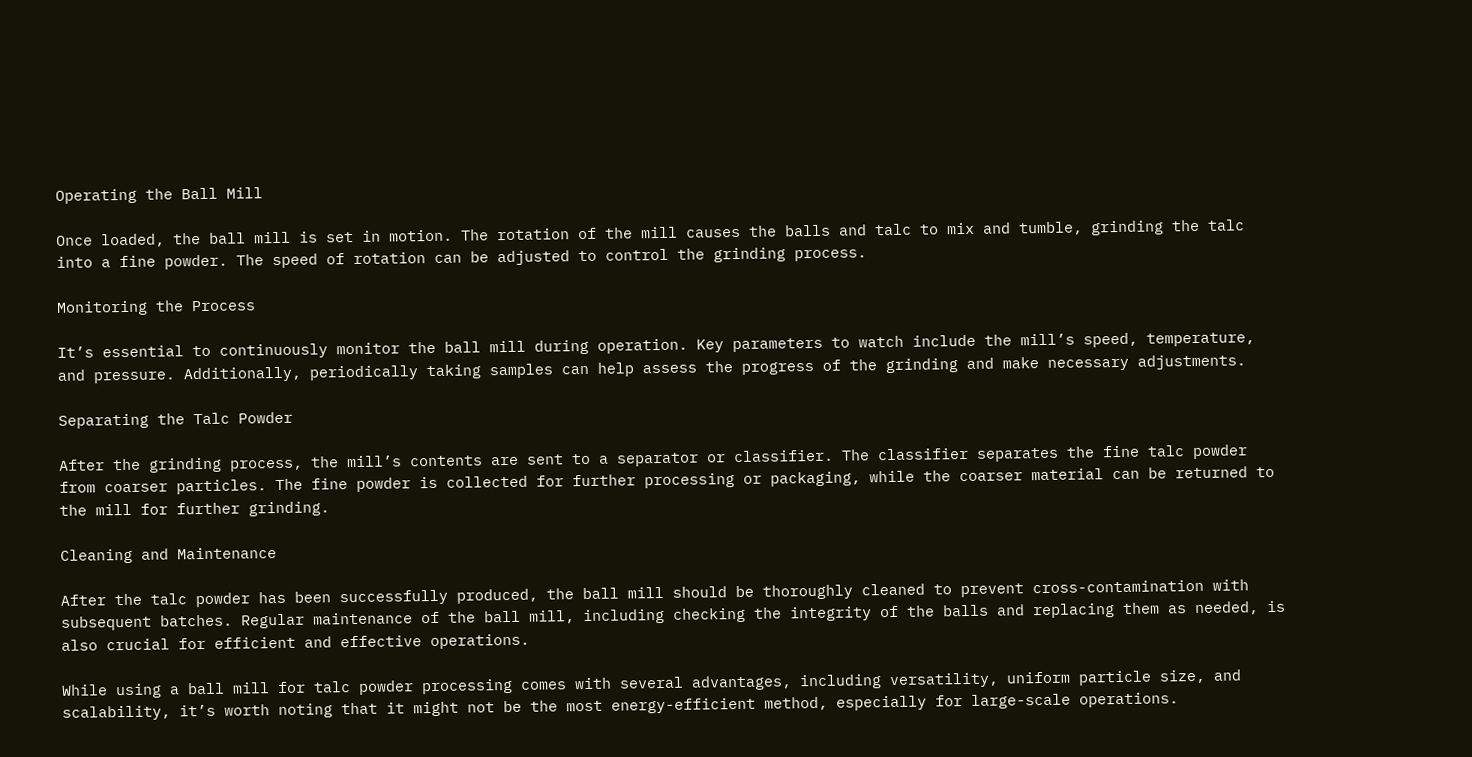Operating the Ball Mill

Once loaded, the ball mill is set in motion. The rotation of the mill causes the balls and talc to mix and tumble, grinding the talc into a fine powder. The speed of rotation can be adjusted to control the grinding process.

Monitoring the Process

It’s essential to continuously monitor the ball mill during operation. Key parameters to watch include the mill’s speed, temperature, and pressure. Additionally, periodically taking samples can help assess the progress of the grinding and make necessary adjustments.

Separating the Talc Powder

After the grinding process, the mill’s contents are sent to a separator or classifier. The classifier separates the fine talc powder from coarser particles. The fine powder is collected for further processing or packaging, while the coarser material can be returned to the mill for further grinding.

Cleaning and Maintenance

After the talc powder has been successfully produced, the ball mill should be thoroughly cleaned to prevent cross-contamination with subsequent batches. Regular maintenance of the ball mill, including checking the integrity of the balls and replacing them as needed, is also crucial for efficient and effective operations.

While using a ball mill for talc powder processing comes with several advantages, including versatility, uniform particle size, and scalability, it’s worth noting that it might not be the most energy-efficient method, especially for large-scale operations.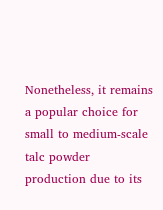Nonetheless, it remains a popular choice for small to medium-scale talc powder production due to its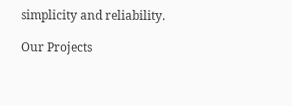simplicity and reliability.

Our Projects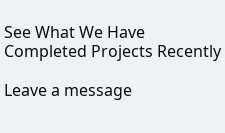See What We Have Completed Projects Recently

Leave a message